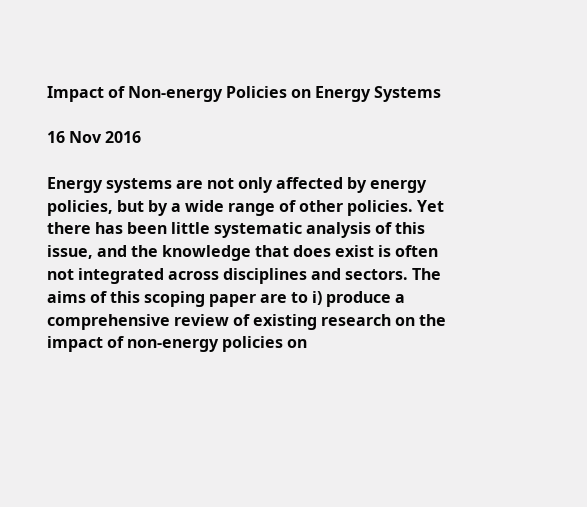Impact of Non-energy Policies on Energy Systems

16 Nov 2016

Energy systems are not only affected by energy policies, but by a wide range of other policies. Yet there has been little systematic analysis of this issue, and the knowledge that does exist is often not integrated across disciplines and sectors. The aims of this scoping paper are to i) produce a comprehensive review of existing research on the impact of non-energy policies on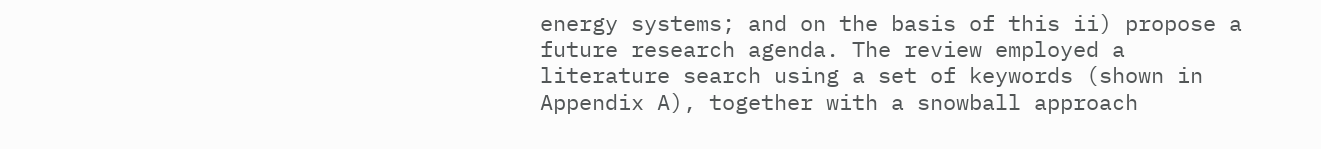energy systems; and on the basis of this ii) propose a future research agenda. The review employed a literature search using a set of keywords (shown in Appendix A), together with a snowball approach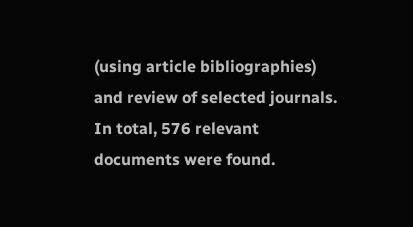(using article bibliographies) and review of selected journals. In total, 576 relevant documents were found.